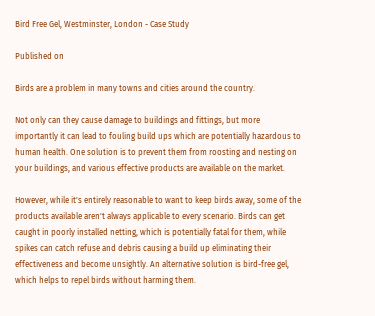Bird Free Gel, Westminster, London - Case Study

Published on

Birds are a problem in many towns and cities around the country.

Not only can they cause damage to buildings and fittings, but more importantly it can lead to fouling build ups which are potentially hazardous to human health. One solution is to prevent them from roosting and nesting on your buildings, and various effective products are available on the market.

However, while it's entirely reasonable to want to keep birds away, some of the products available aren't always applicable to every scenario. Birds can get caught in poorly installed netting, which is potentially fatal for them, while spikes can catch refuse and debris causing a build up eliminating their effectiveness and become unsightly. An alternative solution is bird-free gel, which helps to repel birds without harming them.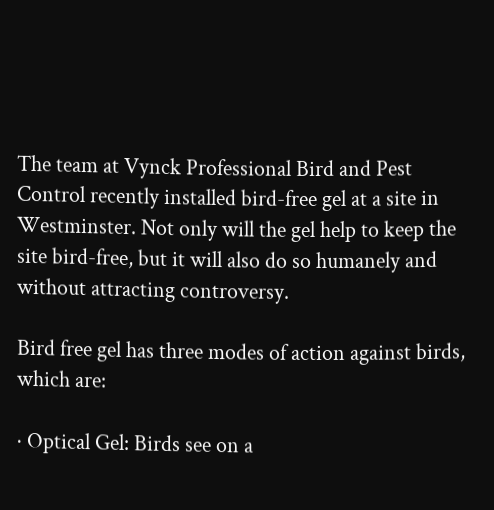The team at Vynck Professional Bird and Pest Control recently installed bird-free gel at a site in Westminster. Not only will the gel help to keep the site bird-free, but it will also do so humanely and without attracting controversy.

Bird free gel has three modes of action against birds, which are:

· Optical Gel: Birds see on a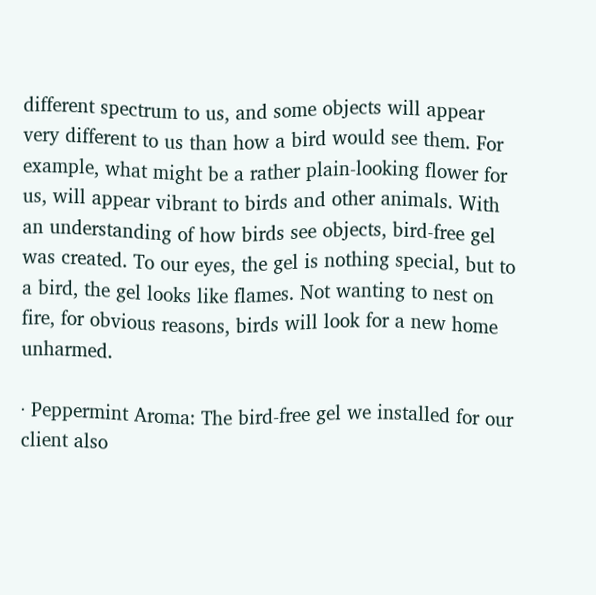different spectrum to us, and some objects will appear very different to us than how a bird would see them. For example, what might be a rather plain-looking flower for us, will appear vibrant to birds and other animals. With an understanding of how birds see objects, bird-free gel was created. To our eyes, the gel is nothing special, but to a bird, the gel looks like flames. Not wanting to nest on fire, for obvious reasons, birds will look for a new home unharmed.

· Peppermint Aroma: The bird-free gel we installed for our client also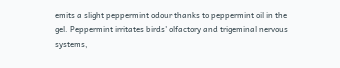emits a slight peppermint odour thanks to peppermint oil in the gel. Peppermint irritates birds' olfactory and trigeminal nervous systems,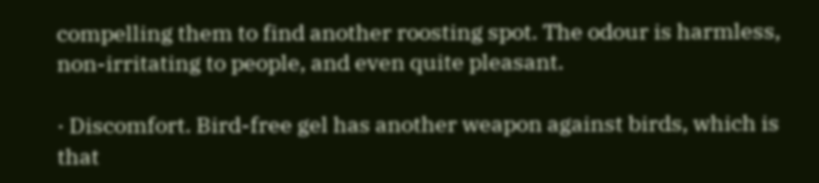compelling them to find another roosting spot. The odour is harmless, non-irritating to people, and even quite pleasant.

· Discomfort. Bird-free gel has another weapon against birds, which is that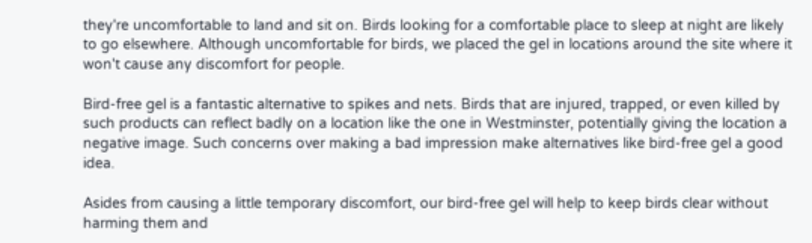they're uncomfortable to land and sit on. Birds looking for a comfortable place to sleep at night are likely to go elsewhere. Although uncomfortable for birds, we placed the gel in locations around the site where it won't cause any discomfort for people.

Bird-free gel is a fantastic alternative to spikes and nets. Birds that are injured, trapped, or even killed by such products can reflect badly on a location like the one in Westminster, potentially giving the location a negative image. Such concerns over making a bad impression make alternatives like bird-free gel a good idea.

Asides from causing a little temporary discomfort, our bird-free gel will help to keep birds clear without harming them and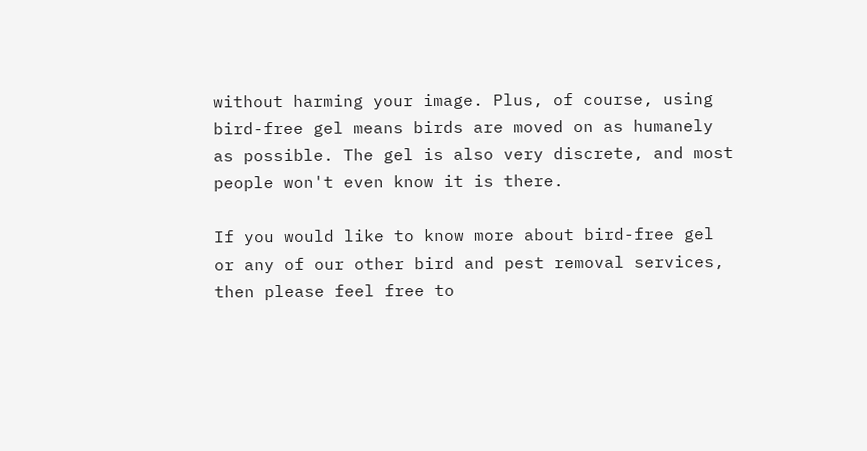without harming your image. Plus, of course, using bird-free gel means birds are moved on as humanely as possible. The gel is also very discrete, and most people won't even know it is there.

If you would like to know more about bird-free gel or any of our other bird and pest removal services, then please feel free to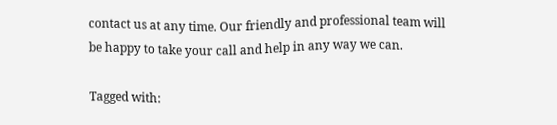contact us at any time. Our friendly and professional team will be happy to take your call and help in any way we can.

Tagged with: